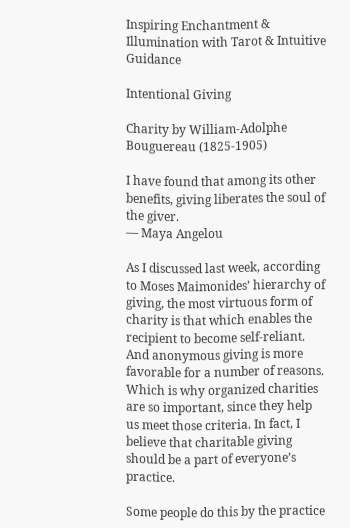Inspiring Enchantment & Illumination with Tarot & Intuitive Guidance

Intentional Giving

Charity by William-Adolphe Bouguereau (1825-1905)

I have found that among its other benefits, giving liberates the soul of the giver.
— Maya Angelou

As I discussed last week, according to Moses Maimonides’ hierarchy of giving, the most virtuous form of charity is that which enables the recipient to become self-reliant. And anonymous giving is more favorable for a number of reasons. Which is why organized charities are so important, since they help us meet those criteria. In fact, I believe that charitable giving should be a part of everyone’s practice.

Some people do this by the practice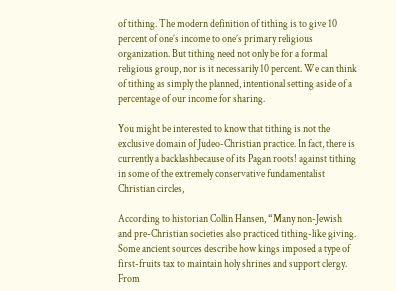of tithing. The modern definition of tithing is to give 10 percent of one’s income to one’s primary religious organization. But tithing need not only be for a formal religious group, nor is it necessarily 10 percent. We can think of tithing as simply the planned, intentional setting aside of a percentage of our income for sharing.

You might be interested to know that tithing is not the exclusive domain of Judeo-Christian practice. In fact, there is currently a backlashbecause of its Pagan roots! against tithing in some of the extremely conservative fundamentalist Christian circles,

According to historian Collin Hansen, “Many non-Jewish and pre-Christian societies also practiced tithing-like giving. Some ancient sources describe how kings imposed a type of first-fruits tax to maintain holy shrines and support clergy. From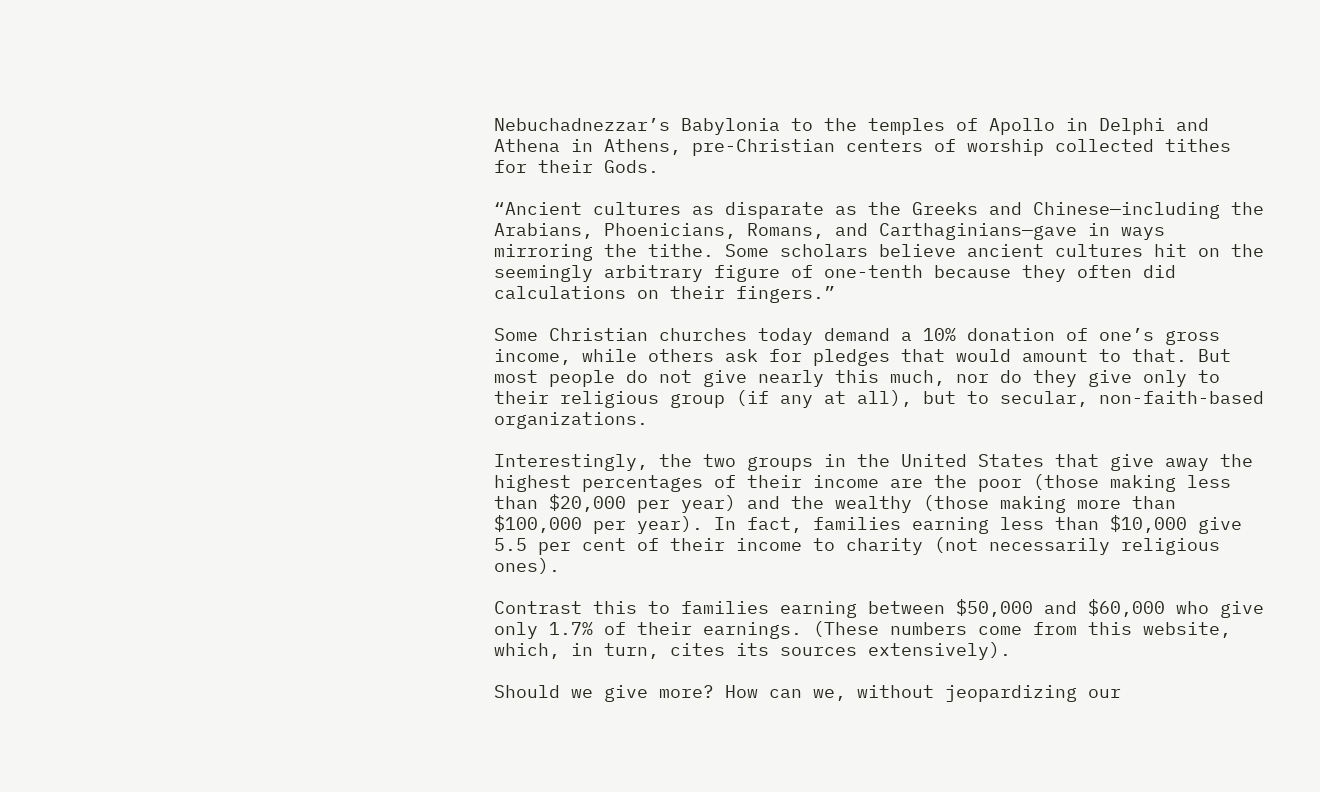Nebuchadnezzar’s Babylonia to the temples of Apollo in Delphi and Athena in Athens, pre-Christian centers of worship collected tithes for their Gods.

“Ancient cultures as disparate as the Greeks and Chinese—including the Arabians, Phoenicians, Romans, and Carthaginians—gave in ways mirroring the tithe. Some scholars believe ancient cultures hit on the seemingly arbitrary figure of one-tenth because they often did calculations on their fingers.”

Some Christian churches today demand a 10% donation of one’s gross income, while others ask for pledges that would amount to that. But most people do not give nearly this much, nor do they give only to their religious group (if any at all), but to secular, non-faith-based organizations.

Interestingly, the two groups in the United States that give away the highest percentages of their income are the poor (those making less than $20,000 per year) and the wealthy (those making more than $100,000 per year). In fact, families earning less than $10,000 give 5.5 per cent of their income to charity (not necessarily religious ones).

Contrast this to families earning between $50,000 and $60,000 who give only 1.7% of their earnings. (These numbers come from this website, which, in turn, cites its sources extensively).

Should we give more? How can we, without jeopardizing our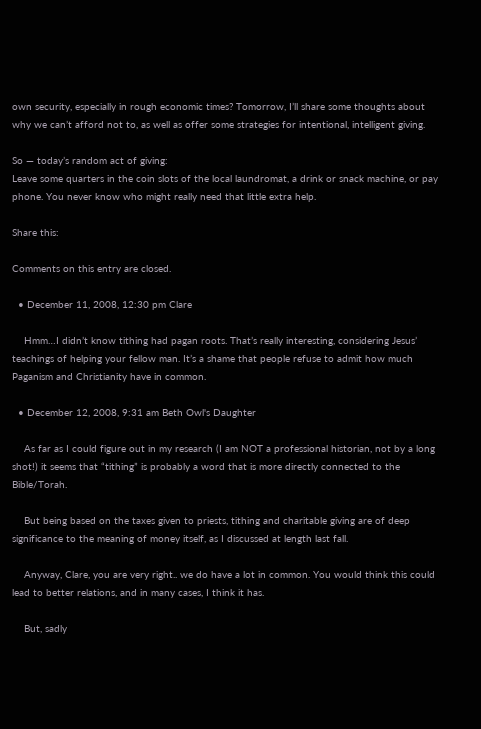own security, especially in rough economic times? Tomorrow, I’ll share some thoughts about why we can’t afford not to, as well as offer some strategies for intentional, intelligent giving.

So — today’s random act of giving:
Leave some quarters in the coin slots of the local laundromat, a drink or snack machine, or pay phone. You never know who might really need that little extra help.

Share this:

Comments on this entry are closed.

  • December 11, 2008, 12:30 pm Clare

    Hmm…I didn’t know tithing had pagan roots. That’s really interesting, considering Jesus’ teachings of helping your fellow man. It’s a shame that people refuse to admit how much Paganism and Christianity have in common.

  • December 12, 2008, 9:31 am Beth Owl's Daughter

    As far as I could figure out in my research (I am NOT a professional historian, not by a long shot!) it seems that “tithing” is probably a word that is more directly connected to the Bible/Torah.

    But being based on the taxes given to priests, tithing and charitable giving are of deep significance to the meaning of money itself, as I discussed at length last fall.

    Anyway, Clare, you are very right.. we do have a lot in common. You would think this could lead to better relations, and in many cases, I think it has.

    But, sadly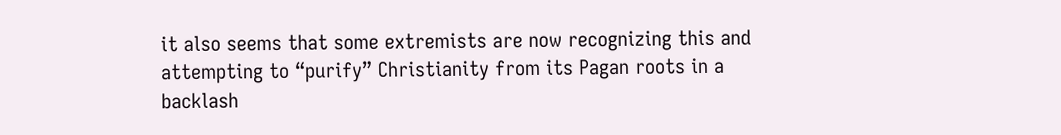it also seems that some extremists are now recognizing this and attempting to “purify” Christianity from its Pagan roots in a backlash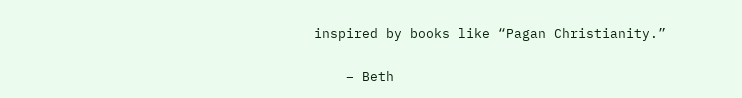inspired by books like “Pagan Christianity.”

    – Beth